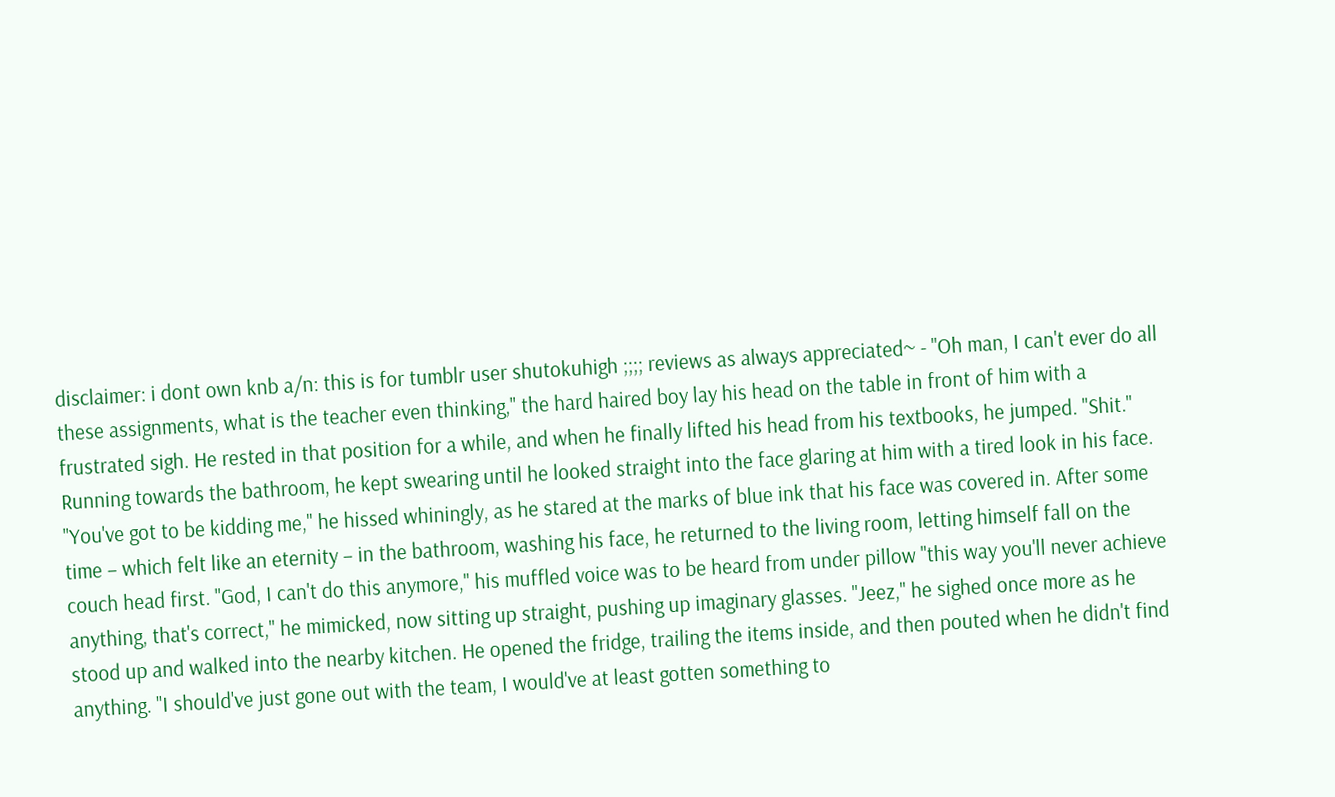disclaimer: i dont own knb a/n: this is for tumblr user shutokuhigh ;;;; reviews as always appreciated~ - "Oh man, I can't ever do all these assignments, what is the teacher even thinking," the hard haired boy lay his head on the table in front of him with a frustrated sigh. He rested in that position for a while, and when he finally lifted his head from his textbooks, he jumped. "Shit." Running towards the bathroom, he kept swearing until he looked straight into the face glaring at him with a tired look in his face. "You've got to be kidding me," he hissed whiningly, as he stared at the marks of blue ink that his face was covered in. After some time – which felt like an eternity – in the bathroom, washing his face, he returned to the living room, letting himself fall on the couch head first. "God, I can't do this anymore," his muffled voice was to be heard from under pillow "this way you'll never achieve anything, that's correct," he mimicked, now sitting up straight, pushing up imaginary glasses. "Jeez," he sighed once more as he stood up and walked into the nearby kitchen. He opened the fridge, trailing the items inside, and then pouted when he didn't find anything. "I should've just gone out with the team, I would've at least gotten something to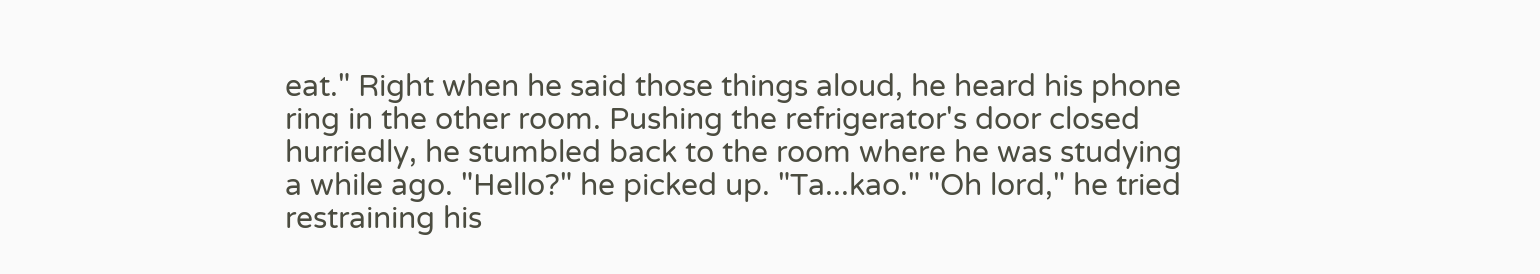eat." Right when he said those things aloud, he heard his phone ring in the other room. Pushing the refrigerator's door closed hurriedly, he stumbled back to the room where he was studying a while ago. "Hello?" he picked up. "Ta...kao." "Oh lord," he tried restraining his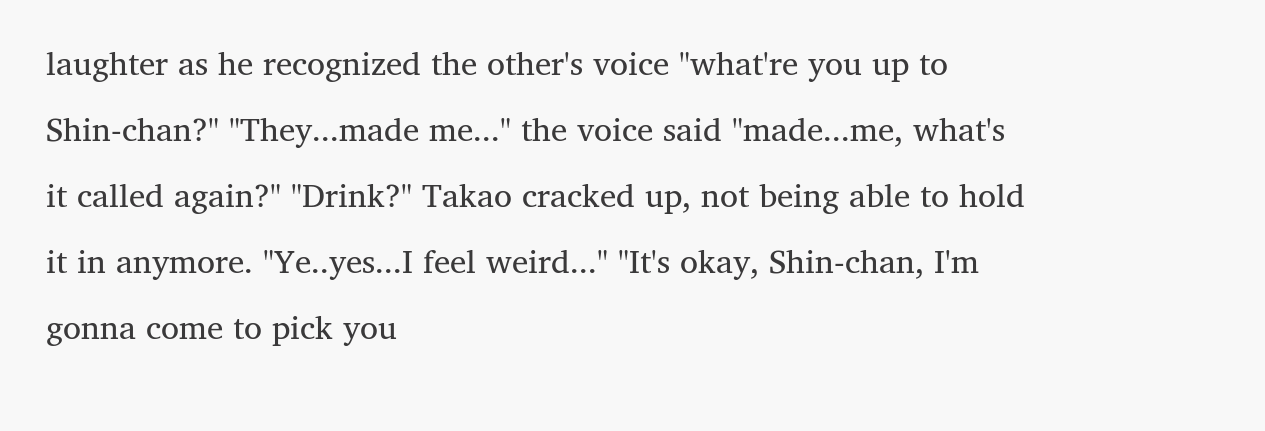laughter as he recognized the other's voice "what're you up to Shin-chan?" "They...made me..." the voice said "made...me, what's it called again?" "Drink?" Takao cracked up, not being able to hold it in anymore. "Ye..yes...I feel weird..." "It's okay, Shin-chan, I'm gonna come to pick you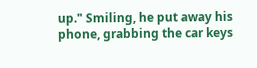up." Smiling, he put away his phone, grabbing the car keys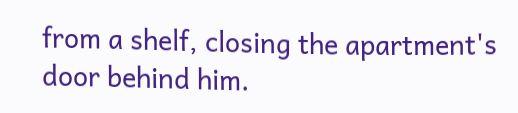from a shelf, closing the apartment's door behind him.